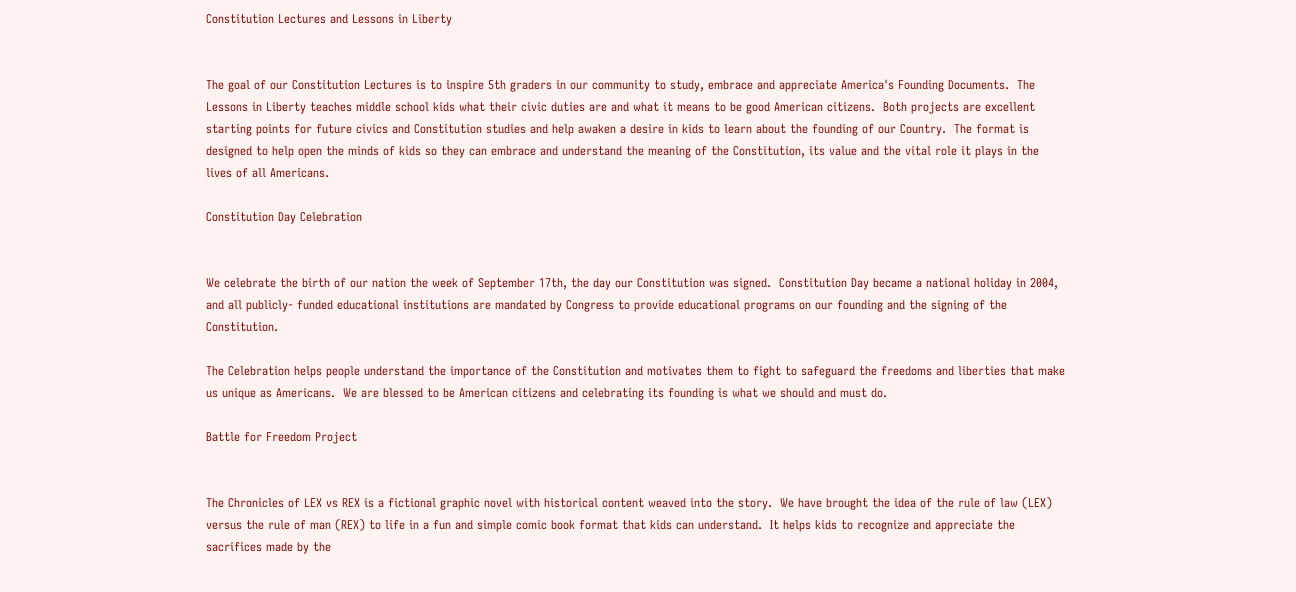Constitution Lectures and Lessons in Liberty


The goal of our Constitution Lectures is to inspire 5th graders in our community to study, embrace and appreciate America's Founding Documents.  The Lessons in Liberty teaches middle school kids what their civic duties are and what it means to be good American citizens.  Both projects are excellent starting points for future civics and Constitution studies and help awaken a desire in kids to learn about the founding of our Country.  The format is designed to help open the minds of kids so they can embrace and understand the meaning of the Constitution, its value and the vital role it plays in the lives of all Americans.

Constitution Day Celebration


We celebrate the birth of our nation the week of September 17th, the day our Constitution was signed.  Constitution Day became a national holiday in 2004, and all publicly- funded educational institutions are mandated by Congress to provide educational programs on our founding and the signing of the Constitution.

The Celebration helps people understand the importance of the Constitution and motivates them to fight to safeguard the freedoms and liberties that make us unique as Americans.  We are blessed to be American citizens and celebrating its founding is what we should and must do.

Battle for Freedom Project


The Chronicles of LEX vs REX is a fictional graphic novel with historical content weaved into the story.  We have brought the idea of the rule of law (LEX) versus the rule of man (REX) to life in a fun and simple comic book format that kids can understand.  It helps kids to recognize and appreciate the sacrifices made by the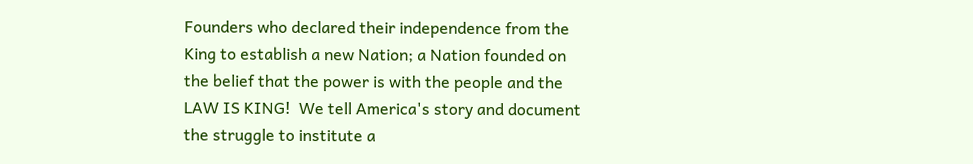Founders who declared their independence from the King to establish a new Nation; a Nation founded on the belief that the power is with the people and the LAW IS KING!  We tell America's story and document the struggle to institute a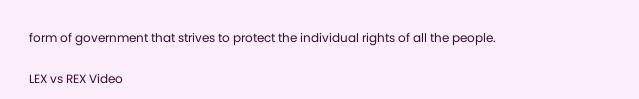form of government that strives to protect the individual rights of all the people.

LEX vs REX Video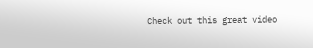Check out this great video